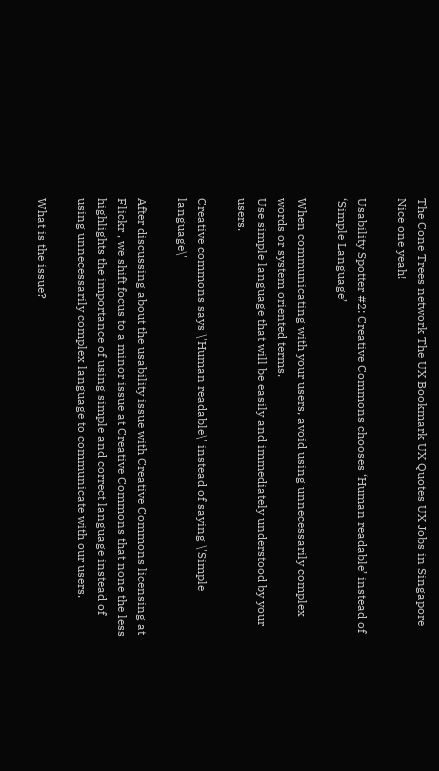The Cone Trees network The UX Bookmark UX Quotes UX Jobs in Singapore Nice one yeah!

Usability Spotter #2: Creative Commons chooses ‘Human readable’ instead of ‘Simple Language’

When communicating with your users, avoid using unnecessarily complex words or system oriented terms.
Use simple language that will be easily and immediately understood by your users.

Creative commons says \'Human readable\' instead of saying \'Simple language\'

After discussing about the usability issue with Creative Commons licensing at Flickr , we shift focus to a minor issue at Creative Commons that none the less highlights the importance of using simple and correct language instead of using unnecessarily complex language to communicate with our users.

What is the issue?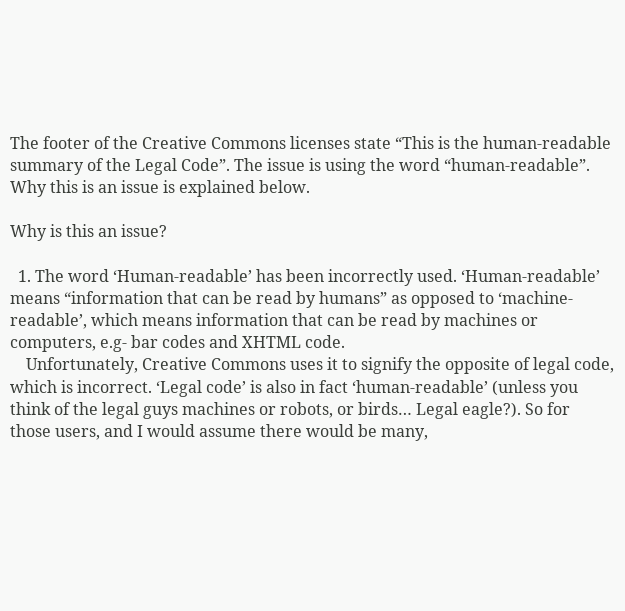The footer of the Creative Commons licenses state “This is the human-readable summary of the Legal Code”. The issue is using the word “human-readable”. Why this is an issue is explained below.

Why is this an issue?

  1. The word ‘Human-readable’ has been incorrectly used. ‘Human-readable’ means “information that can be read by humans” as opposed to ‘machine-readable’, which means information that can be read by machines or computers, e.g- bar codes and XHTML code.
    Unfortunately, Creative Commons uses it to signify the opposite of legal code, which is incorrect. ‘Legal code’ is also in fact ‘human-readable’ (unless you think of the legal guys machines or robots, or birds… Legal eagle?). So for those users, and I would assume there would be many,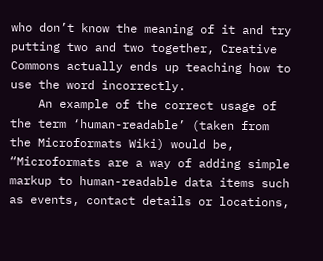who don’t know the meaning of it and try putting two and two together, Creative Commons actually ends up teaching how to use the word incorrectly.
    An example of the correct usage of the term ‘human-readable’ (taken from the Microformats Wiki) would be, “Microformats are a way of adding simple markup to human-readable data items such as events, contact details or locations,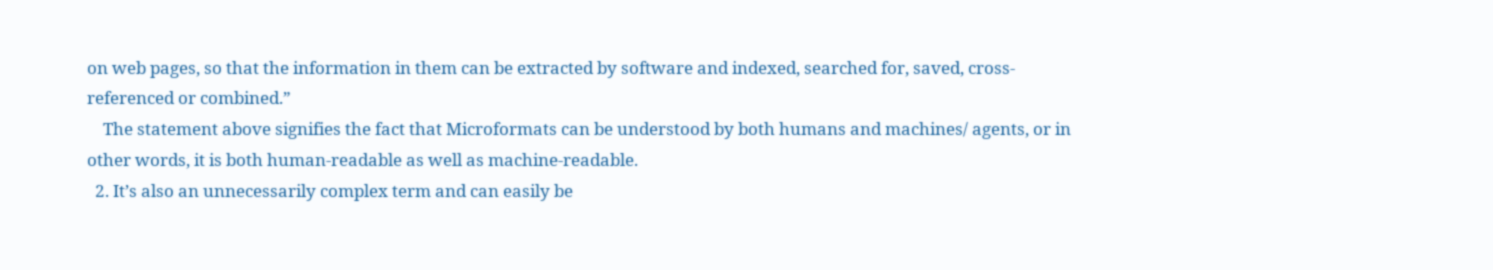on web pages, so that the information in them can be extracted by software and indexed, searched for, saved, cross-referenced or combined.”
    The statement above signifies the fact that Microformats can be understood by both humans and machines/ agents, or in other words, it is both human-readable as well as machine-readable.
  2. It’s also an unnecessarily complex term and can easily be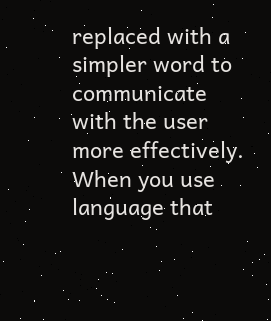replaced with a simpler word to communicate with the user more effectively. When you use language that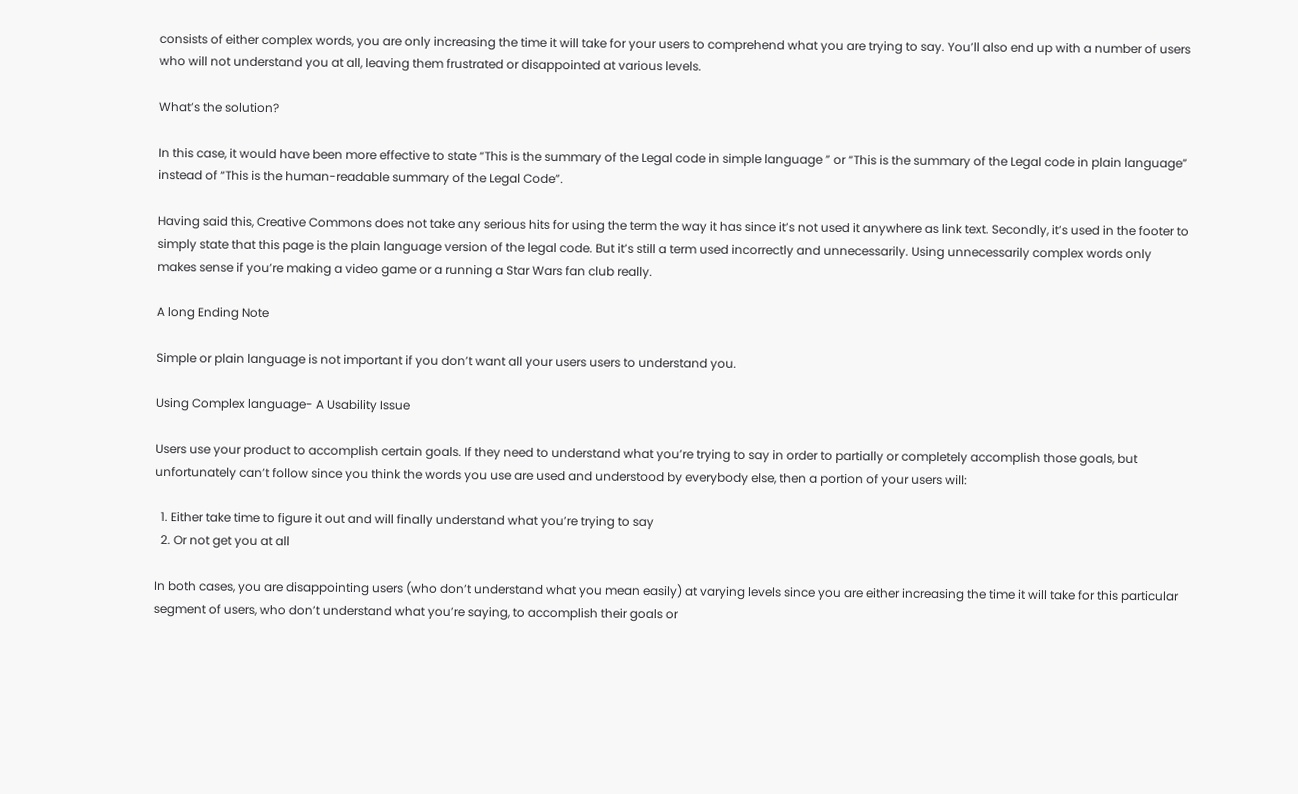consists of either complex words, you are only increasing the time it will take for your users to comprehend what you are trying to say. You’ll also end up with a number of users who will not understand you at all, leaving them frustrated or disappointed at various levels.

What’s the solution?

In this case, it would have been more effective to state “This is the summary of the Legal code in simple language ” or “This is the summary of the Legal code in plain language” instead of “This is the human-readable summary of the Legal Code”.

Having said this, Creative Commons does not take any serious hits for using the term the way it has since it’s not used it anywhere as link text. Secondly, it’s used in the footer to simply state that this page is the plain language version of the legal code. But it’s still a term used incorrectly and unnecessarily. Using unnecessarily complex words only makes sense if you’re making a video game or a running a Star Wars fan club really.

A long Ending Note

Simple or plain language is not important if you don’t want all your users users to understand you.

Using Complex language- A Usability Issue

Users use your product to accomplish certain goals. If they need to understand what you’re trying to say in order to partially or completely accomplish those goals, but unfortunately can’t follow since you think the words you use are used and understood by everybody else, then a portion of your users will:

  1. Either take time to figure it out and will finally understand what you’re trying to say
  2. Or not get you at all

In both cases, you are disappointing users (who don’t understand what you mean easily) at varying levels since you are either increasing the time it will take for this particular segment of users, who don’t understand what you’re saying, to accomplish their goals or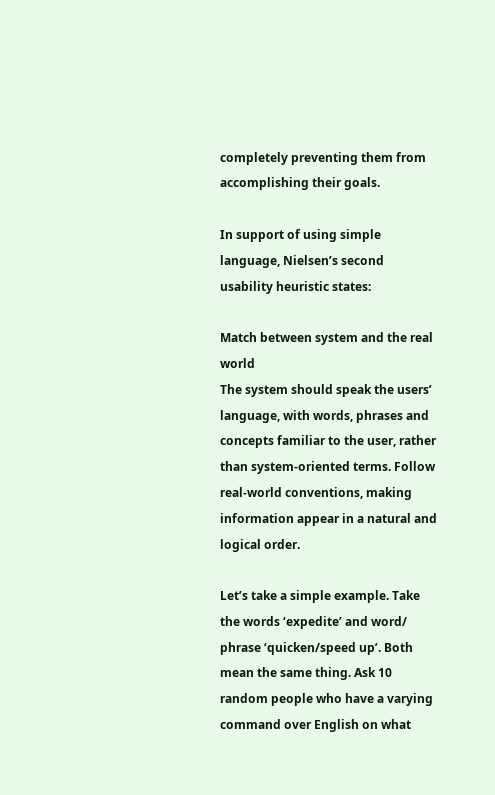completely preventing them from accomplishing their goals.

In support of using simple language, Nielsen’s second usability heuristic states:

Match between system and the real world
The system should speak the users’ language, with words, phrases and concepts familiar to the user, rather than system-oriented terms. Follow real-world conventions, making information appear in a natural and logical order.

Let’s take a simple example. Take the words ‘expedite’ and word/ phrase ‘quicken/speed up’. Both mean the same thing. Ask 10 random people who have a varying command over English on what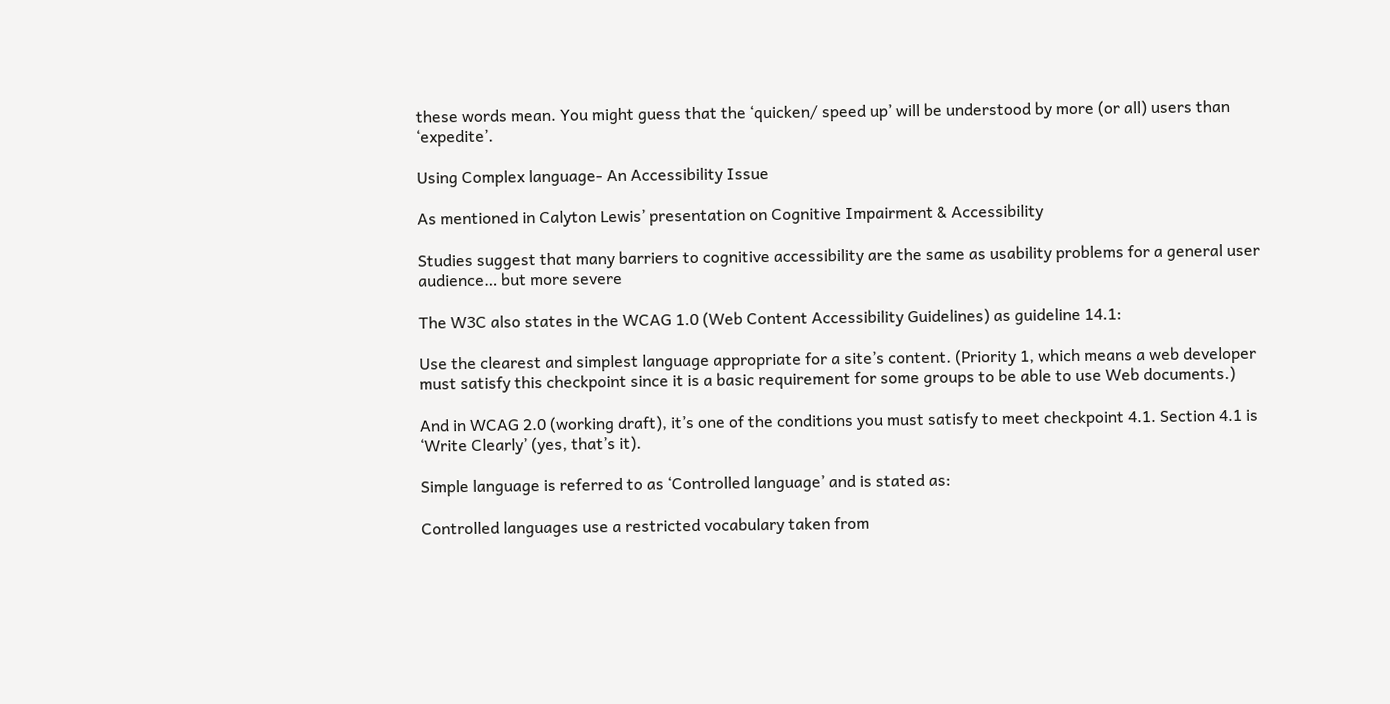these words mean. You might guess that the ‘quicken/ speed up’ will be understood by more (or all) users than ‘expedite’.

Using Complex language- An Accessibility Issue

As mentioned in Calyton Lewis’ presentation on Cognitive Impairment & Accessibility

Studies suggest that many barriers to cognitive accessibility are the same as usability problems for a general user audience… but more severe

The W3C also states in the WCAG 1.0 (Web Content Accessibility Guidelines) as guideline 14.1:

Use the clearest and simplest language appropriate for a site’s content. (Priority 1, which means a web developer must satisfy this checkpoint since it is a basic requirement for some groups to be able to use Web documents.)

And in WCAG 2.0 (working draft), it’s one of the conditions you must satisfy to meet checkpoint 4.1. Section 4.1 is ‘Write Clearly’ (yes, that’s it).

Simple language is referred to as ‘Controlled language’ and is stated as:

Controlled languages use a restricted vocabulary taken from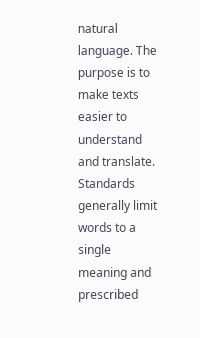natural language. The purpose is to make texts easier to understand and translate. Standards generally limit words to a single meaning and prescribed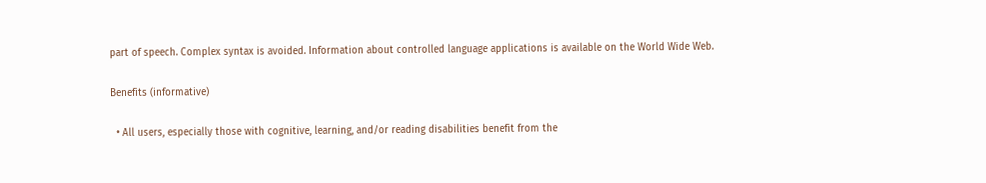part of speech. Complex syntax is avoided. Information about controlled language applications is available on the World Wide Web.

Benefits (informative)

  • All users, especially those with cognitive, learning, and/or reading disabilities benefit from the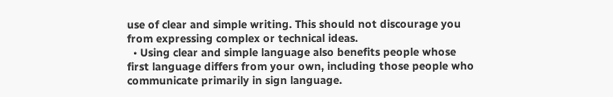use of clear and simple writing. This should not discourage you from expressing complex or technical ideas.
  • Using clear and simple language also benefits people whose first language differs from your own, including those people who communicate primarily in sign language.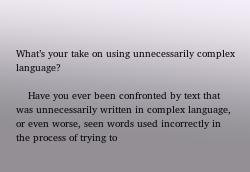What’s your take on using unnecessarily complex language?

    Have you ever been confronted by text that was unnecessarily written in complex language, or even worse, seen words used incorrectly in the process of trying to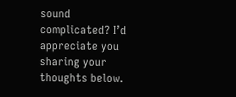sound complicated? I’d appreciate you sharing your thoughts below.